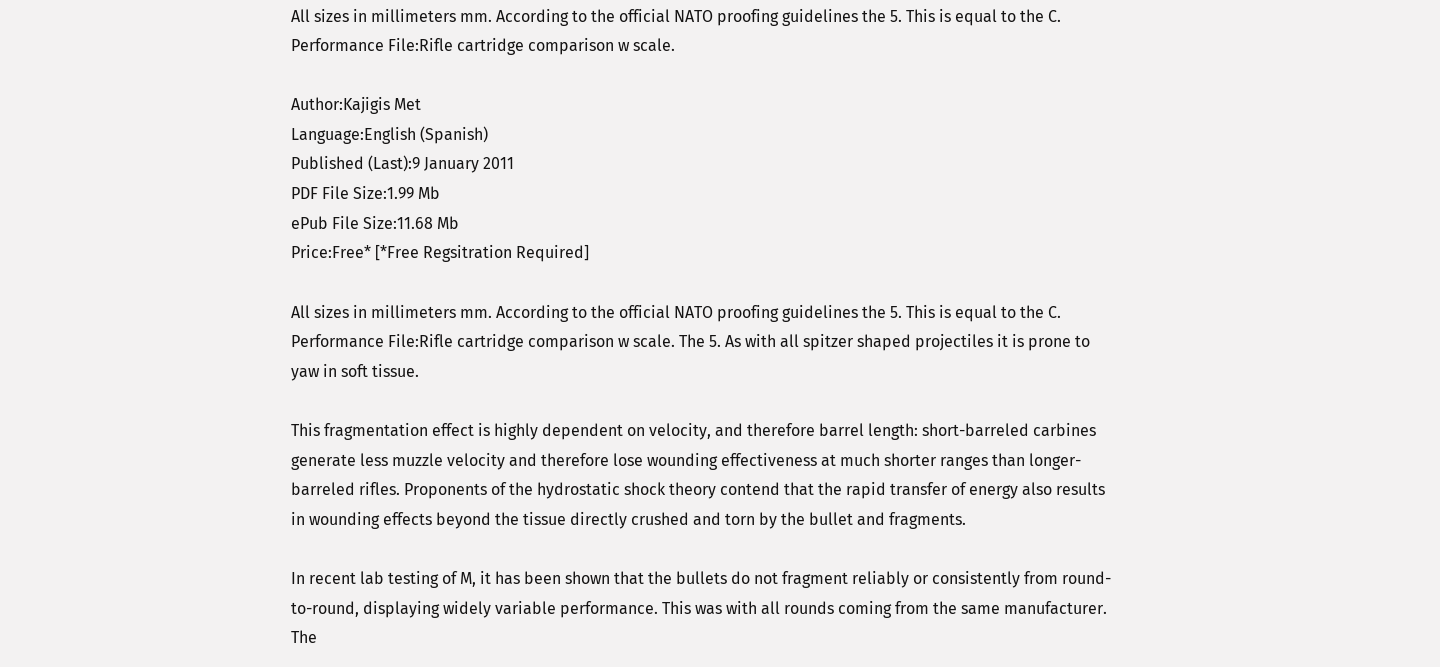All sizes in millimeters mm. According to the official NATO proofing guidelines the 5. This is equal to the C. Performance File:Rifle cartridge comparison w scale.

Author:Kajigis Met
Language:English (Spanish)
Published (Last):9 January 2011
PDF File Size:1.99 Mb
ePub File Size:11.68 Mb
Price:Free* [*Free Regsitration Required]

All sizes in millimeters mm. According to the official NATO proofing guidelines the 5. This is equal to the C. Performance File:Rifle cartridge comparison w scale. The 5. As with all spitzer shaped projectiles it is prone to yaw in soft tissue.

This fragmentation effect is highly dependent on velocity, and therefore barrel length: short-barreled carbines generate less muzzle velocity and therefore lose wounding effectiveness at much shorter ranges than longer-barreled rifles. Proponents of the hydrostatic shock theory contend that the rapid transfer of energy also results in wounding effects beyond the tissue directly crushed and torn by the bullet and fragments.

In recent lab testing of M, it has been shown that the bullets do not fragment reliably or consistently from round-to-round, displaying widely variable performance. This was with all rounds coming from the same manufacturer. The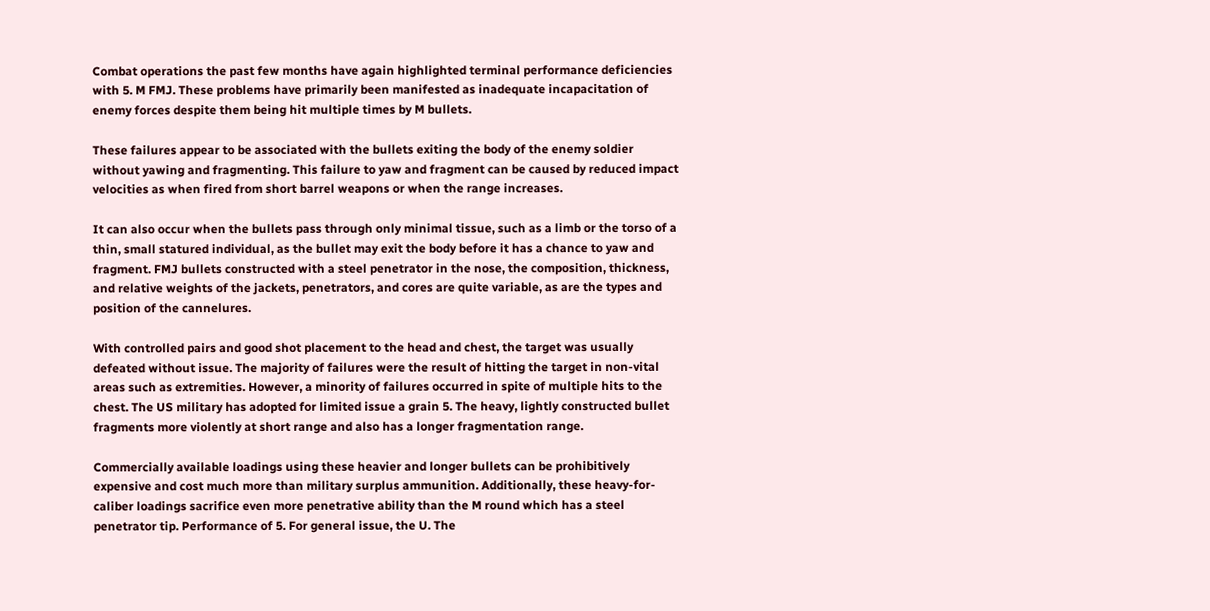Combat operations the past few months have again highlighted terminal performance deficiencies with 5. M FMJ. These problems have primarily been manifested as inadequate incapacitation of enemy forces despite them being hit multiple times by M bullets.

These failures appear to be associated with the bullets exiting the body of the enemy soldier without yawing and fragmenting. This failure to yaw and fragment can be caused by reduced impact velocities as when fired from short barrel weapons or when the range increases.

It can also occur when the bullets pass through only minimal tissue, such as a limb or the torso of a thin, small statured individual, as the bullet may exit the body before it has a chance to yaw and fragment. FMJ bullets constructed with a steel penetrator in the nose, the composition, thickness, and relative weights of the jackets, penetrators, and cores are quite variable, as are the types and position of the cannelures.

With controlled pairs and good shot placement to the head and chest, the target was usually defeated without issue. The majority of failures were the result of hitting the target in non-vital areas such as extremities. However, a minority of failures occurred in spite of multiple hits to the chest. The US military has adopted for limited issue a grain 5. The heavy, lightly constructed bullet fragments more violently at short range and also has a longer fragmentation range.

Commercially available loadings using these heavier and longer bullets can be prohibitively expensive and cost much more than military surplus ammunition. Additionally, these heavy-for-caliber loadings sacrifice even more penetrative ability than the M round which has a steel penetrator tip. Performance of 5. For general issue, the U. The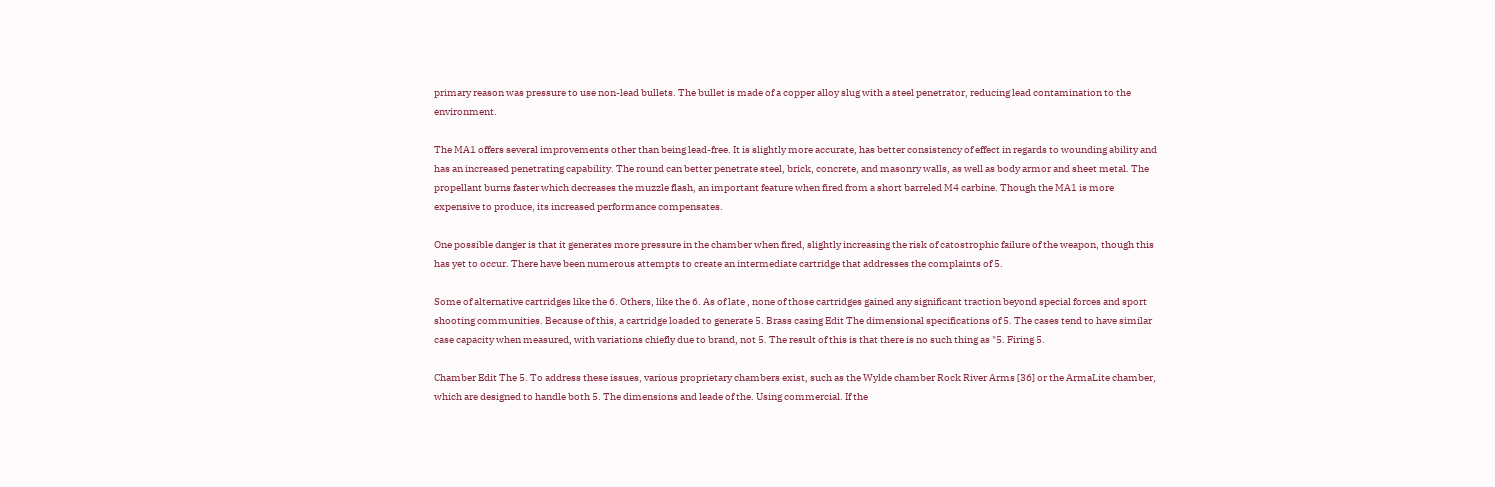primary reason was pressure to use non-lead bullets. The bullet is made of a copper alloy slug with a steel penetrator, reducing lead contamination to the environment.

The MA1 offers several improvements other than being lead-free. It is slightly more accurate, has better consistency of effect in regards to wounding ability and has an increased penetrating capability. The round can better penetrate steel, brick, concrete, and masonry walls, as well as body armor and sheet metal. The propellant burns faster which decreases the muzzle flash, an important feature when fired from a short barreled M4 carbine. Though the MA1 is more expensive to produce, its increased performance compensates.

One possible danger is that it generates more pressure in the chamber when fired, slightly increasing the risk of catostrophic failure of the weapon, though this has yet to occur. There have been numerous attempts to create an intermediate cartridge that addresses the complaints of 5.

Some of alternative cartridges like the 6. Others, like the 6. As of late , none of those cartridges gained any significant traction beyond special forces and sport shooting communities. Because of this, a cartridge loaded to generate 5. Brass casing Edit The dimensional specifications of 5. The cases tend to have similar case capacity when measured, with variations chiefly due to brand, not 5. The result of this is that there is no such thing as "5. Firing 5.

Chamber Edit The 5. To address these issues, various proprietary chambers exist, such as the Wylde chamber Rock River Arms [36] or the ArmaLite chamber, which are designed to handle both 5. The dimensions and leade of the. Using commercial. If the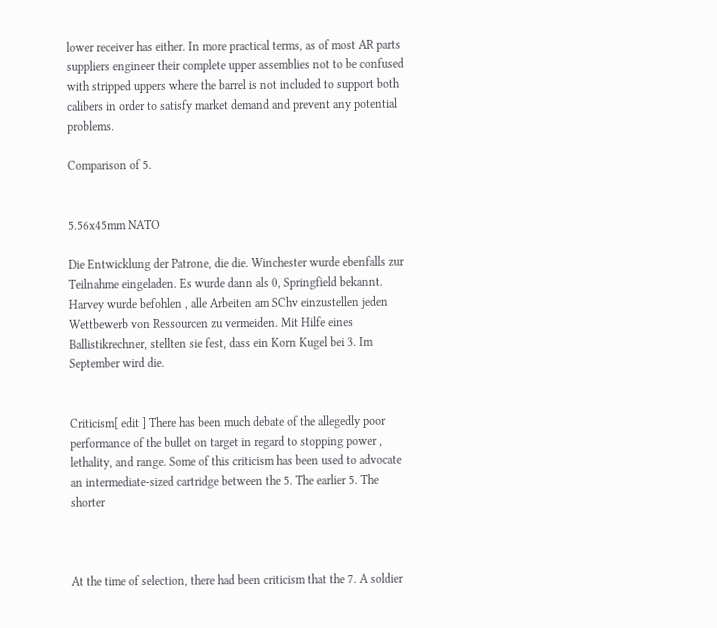lower receiver has either. In more practical terms, as of most AR parts suppliers engineer their complete upper assemblies not to be confused with stripped uppers where the barrel is not included to support both calibers in order to satisfy market demand and prevent any potential problems.

Comparison of 5.


5.56x45mm NATO

Die Entwicklung der Patrone, die die. Winchester wurde ebenfalls zur Teilnahme eingeladen. Es wurde dann als 0, Springfield bekannt. Harvey wurde befohlen , alle Arbeiten am SChv einzustellen jeden Wettbewerb von Ressourcen zu vermeiden. Mit Hilfe eines Ballistikrechner, stellten sie fest, dass ein Korn Kugel bei 3. Im September wird die.


Criticism[ edit ] There has been much debate of the allegedly poor performance of the bullet on target in regard to stopping power , lethality, and range. Some of this criticism has been used to advocate an intermediate-sized cartridge between the 5. The earlier 5. The shorter



At the time of selection, there had been criticism that the 7. A soldier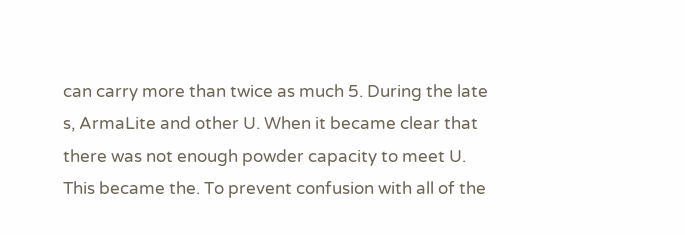can carry more than twice as much 5. During the late s, ArmaLite and other U. When it became clear that there was not enough powder capacity to meet U. This became the. To prevent confusion with all of the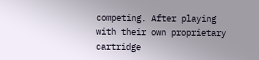competing. After playing with their own proprietary cartridge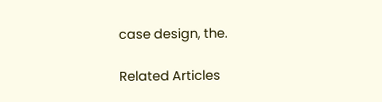case design, the.

Related Articles